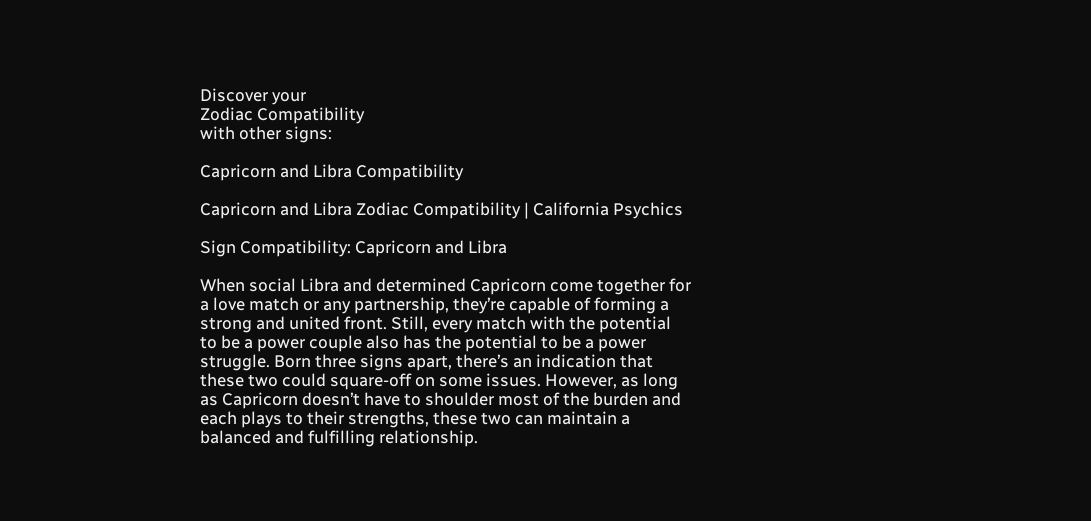Discover your
Zodiac Compatibility
with other signs:

Capricorn and Libra Compatibility

Capricorn and Libra Zodiac Compatibility | California Psychics

Sign Compatibility: Capricorn and Libra

When social Libra and determined Capricorn come together for a love match or any partnership, they’re capable of forming a strong and united front. Still, every match with the potential to be a power couple also has the potential to be a power struggle. Born three signs apart, there’s an indication that these two could square-off on some issues. However, as long as Capricorn doesn’t have to shoulder most of the burden and each plays to their strengths, these two can maintain a balanced and fulfilling relationship.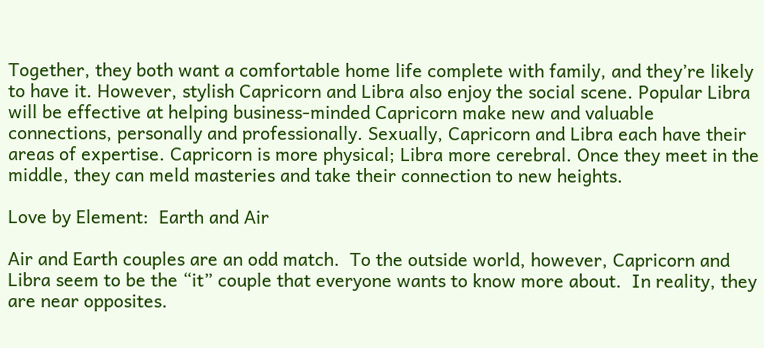Together, they both want a comfortable home life complete with family, and they’re likely to have it. However, stylish Capricorn and Libra also enjoy the social scene. Popular Libra will be effective at helping business-minded Capricorn make new and valuable connections, personally and professionally. Sexually, Capricorn and Libra each have their areas of expertise. Capricorn is more physical; Libra more cerebral. Once they meet in the middle, they can meld masteries and take their connection to new heights.

Love by Element:  Earth and Air

Air and Earth couples are an odd match.  To the outside world, however, Capricorn and Libra seem to be the “it” couple that everyone wants to know more about.  In reality, they are near opposites.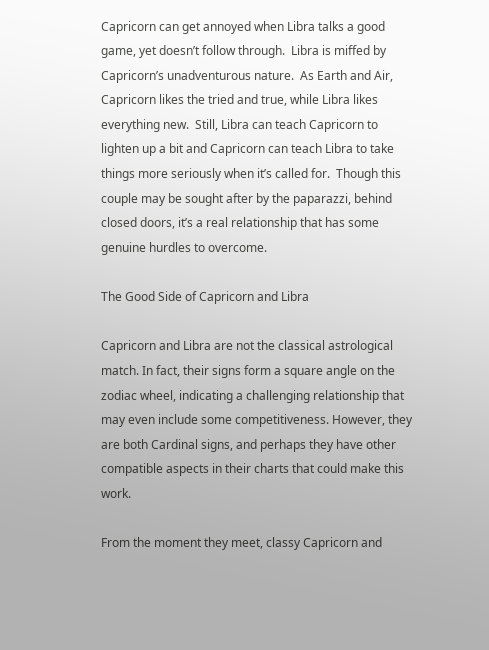Capricorn can get annoyed when Libra talks a good game, yet doesn’t follow through.  Libra is miffed by Capricorn’s unadventurous nature.  As Earth and Air, Capricorn likes the tried and true, while Libra likes everything new.  Still, Libra can teach Capricorn to lighten up a bit and Capricorn can teach Libra to take things more seriously when it’s called for.  Though this couple may be sought after by the paparazzi, behind closed doors, it’s a real relationship that has some genuine hurdles to overcome.

The Good Side of Capricorn and Libra

Capricorn and Libra are not the classical astrological match. In fact, their signs form a square angle on the zodiac wheel, indicating a challenging relationship that may even include some competitiveness. However, they are both Cardinal signs, and perhaps they have other compatible aspects in their charts that could make this work.

From the moment they meet, classy Capricorn and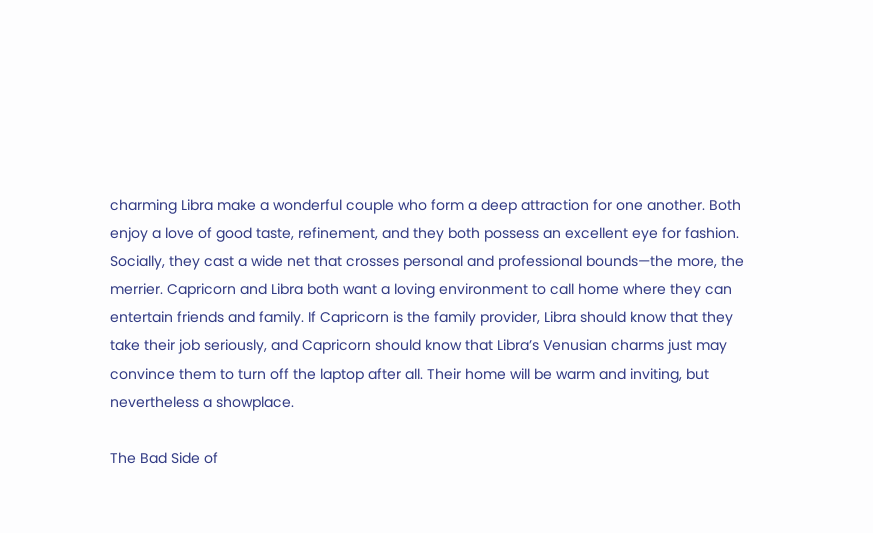charming Libra make a wonderful couple who form a deep attraction for one another. Both enjoy a love of good taste, refinement, and they both possess an excellent eye for fashion. Socially, they cast a wide net that crosses personal and professional bounds—the more, the merrier. Capricorn and Libra both want a loving environment to call home where they can entertain friends and family. If Capricorn is the family provider, Libra should know that they take their job seriously, and Capricorn should know that Libra’s Venusian charms just may convince them to turn off the laptop after all. Their home will be warm and inviting, but nevertheless a showplace.

The Bad Side of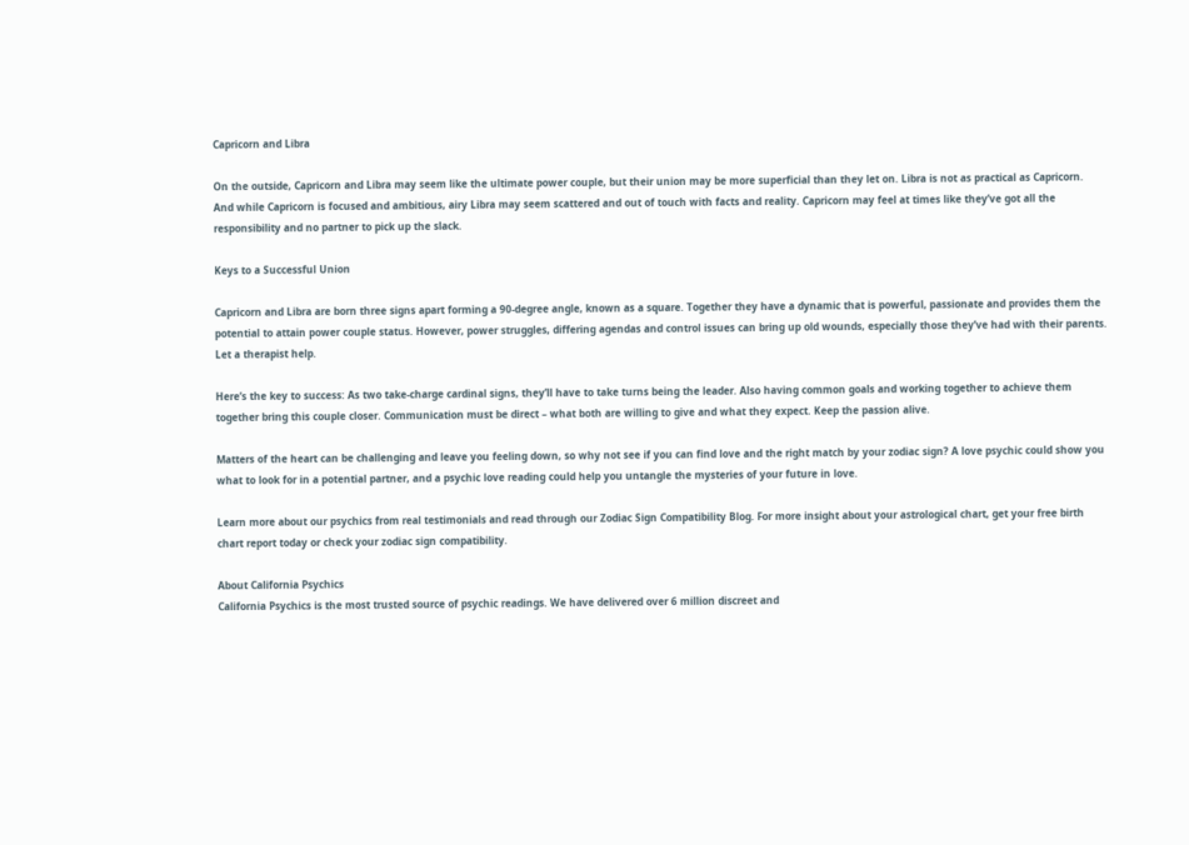Capricorn and Libra

On the outside, Capricorn and Libra may seem like the ultimate power couple, but their union may be more superficial than they let on. Libra is not as practical as Capricorn. And while Capricorn is focused and ambitious, airy Libra may seem scattered and out of touch with facts and reality. Capricorn may feel at times like they’ve got all the responsibility and no partner to pick up the slack.

Keys to a Successful Union

Capricorn and Libra are born three signs apart forming a 90-degree angle, known as a square. Together they have a dynamic that is powerful, passionate and provides them the potential to attain power couple status. However, power struggles, differing agendas and control issues can bring up old wounds, especially those they’ve had with their parents. Let a therapist help.

Here’s the key to success: As two take-charge cardinal signs, they’ll have to take turns being the leader. Also having common goals and working together to achieve them together bring this couple closer. Communication must be direct – what both are willing to give and what they expect. Keep the passion alive.

Matters of the heart can be challenging and leave you feeling down, so why not see if you can find love and the right match by your zodiac sign? A love psychic could show you what to look for in a potential partner, and a psychic love reading could help you untangle the mysteries of your future in love.

Learn more about our psychics from real testimonials and read through our Zodiac Sign Compatibility Blog. For more insight about your astrological chart, get your free birth chart report today or check your zodiac sign compatibility.

About California Psychics
California Psychics is the most trusted source of psychic readings. We have delivered over 6 million discreet and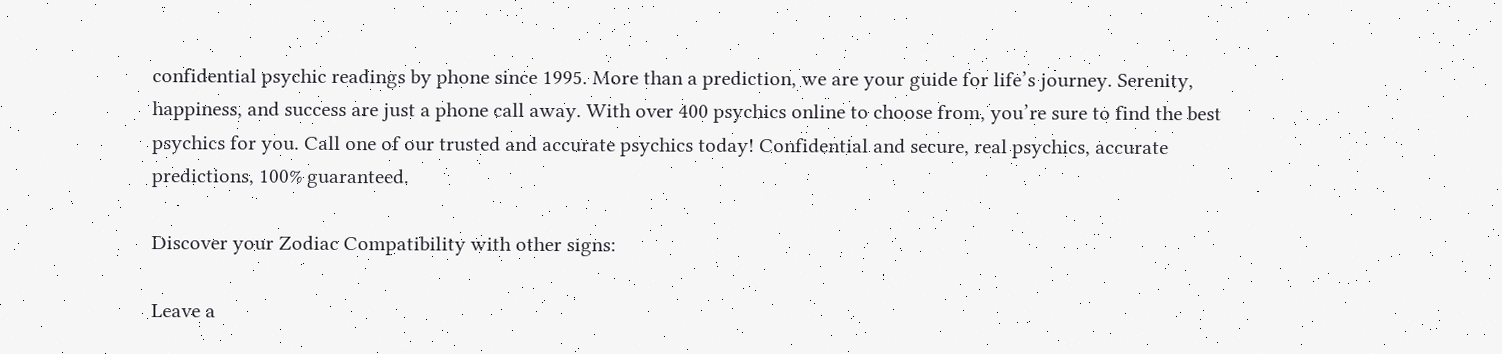confidential psychic readings by phone since 1995. More than a prediction, we are your guide for life’s journey. Serenity, happiness, and success are just a phone call away. With over 400 psychics online to choose from, you’re sure to find the best psychics for you. Call one of our trusted and accurate psychics today! Confidential and secure, real psychics, accurate predictions, 100% guaranteed.

Discover your Zodiac Compatibility with other signs:

Leave a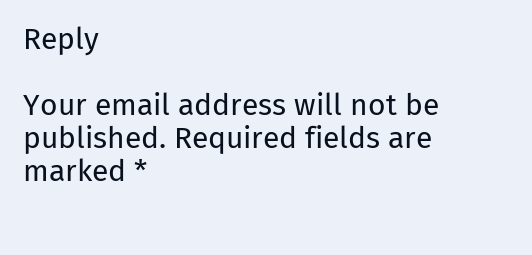Reply

Your email address will not be published. Required fields are marked *